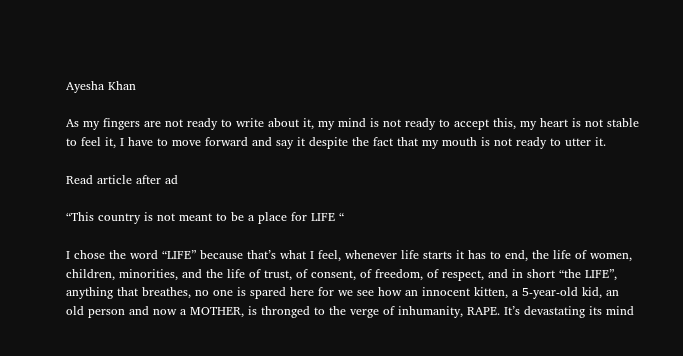Ayesha Khan

As my fingers are not ready to write about it, my mind is not ready to accept this, my heart is not stable to feel it, I have to move forward and say it despite the fact that my mouth is not ready to utter it.

Read article after ad

“This country is not meant to be a place for LIFE “

I chose the word “LIFE” because that’s what I feel, whenever life starts it has to end, the life of women, children, minorities, and the life of trust, of consent, of freedom, of respect, and in short “the LIFE”, anything that breathes, no one is spared here for we see how an innocent kitten, a 5-year-old kid, an old person and now a MOTHER, is thronged to the verge of inhumanity, RAPE. It’s devastating its mind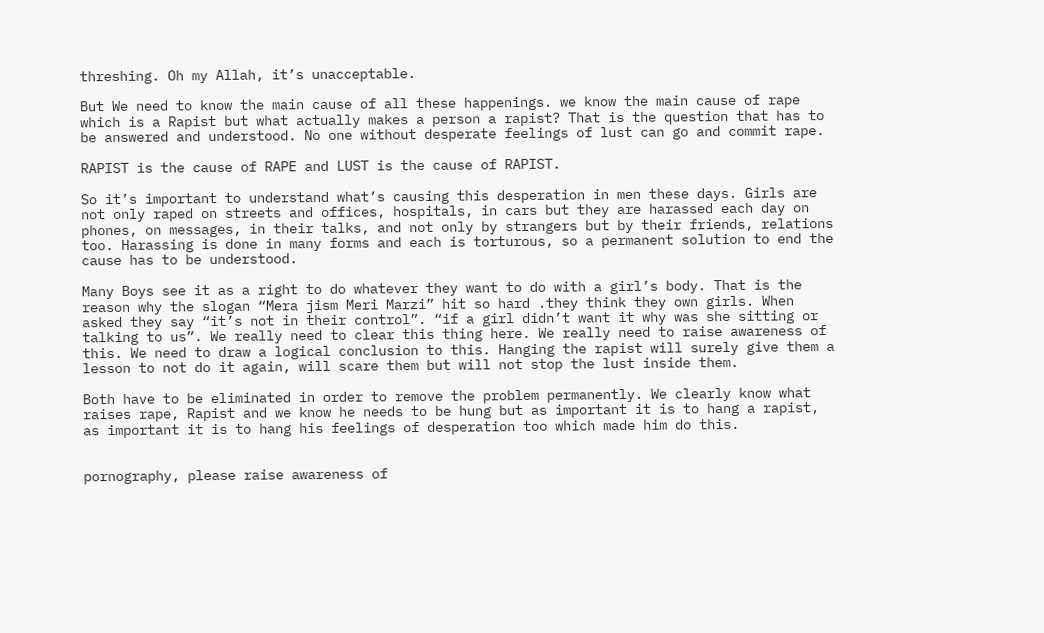threshing. Oh my Allah, it’s unacceptable.

But We need to know the main cause of all these happenings. we know the main cause of rape which is a Rapist but what actually makes a person a rapist? That is the question that has to be answered and understood. No one without desperate feelings of lust can go and commit rape.

RAPIST is the cause of RAPE and LUST is the cause of RAPIST.

So it’s important to understand what’s causing this desperation in men these days. Girls are not only raped on streets and offices, hospitals, in cars but they are harassed each day on phones, on messages, in their talks, and not only by strangers but by their friends, relations too. Harassing is done in many forms and each is torturous, so a permanent solution to end the cause has to be understood.

Many Boys see it as a right to do whatever they want to do with a girl’s body. That is the reason why the slogan “Mera jism Meri Marzi” hit so hard .they think they own girls. When asked they say “it’s not in their control”. “if a girl didn’t want it why was she sitting or talking to us”. We really need to clear this thing here. We really need to raise awareness of this. We need to draw a logical conclusion to this. Hanging the rapist will surely give them a lesson to not do it again, will scare them but will not stop the lust inside them.

Both have to be eliminated in order to remove the problem permanently. We clearly know what raises rape, Rapist and we know he needs to be hung but as important it is to hang a rapist, as important it is to hang his feelings of desperation too which made him do this.


pornography, please raise awareness of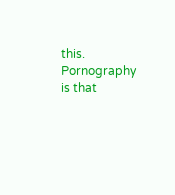this. Pornography is that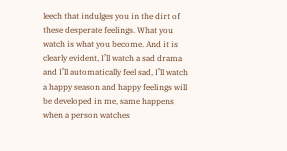leech that indulges you in the dirt of these desperate feelings. What you watch is what you become. And it is clearly evident, I’ll watch a sad drama and I’ll automatically feel sad, I’ll watch a happy season and happy feelings will be developed in me, same happens when a person watches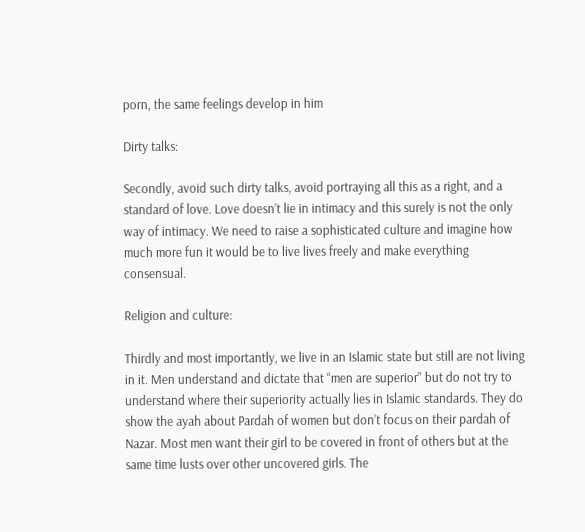porn, the same feelings develop in him

Dirty talks:

Secondly, avoid such dirty talks, avoid portraying all this as a right, and a standard of love. Love doesn’t lie in intimacy and this surely is not the only way of intimacy. We need to raise a sophisticated culture and imagine how much more fun it would be to live lives freely and make everything consensual.

Religion and culture:

Thirdly and most importantly, we live in an Islamic state but still are not living in it. Men understand and dictate that “men are superior” but do not try to understand where their superiority actually lies in Islamic standards. They do show the ayah about Pardah of women but don’t focus on their pardah of Nazar. Most men want their girl to be covered in front of others but at the same time lusts over other uncovered girls. The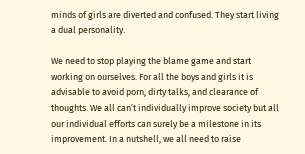minds of girls are diverted and confused. They start living a dual personality.

We need to stop playing the blame game and start working on ourselves. For all the boys and girls it is advisable to avoid porn, dirty talks, and clearance of thoughts. We all can’t individually improve society but all our individual efforts can surely be a milestone in its improvement. In a nutshell, we all need to raise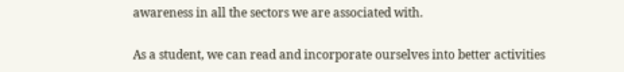awareness in all the sectors we are associated with.

As a student, we can read and incorporate ourselves into better activities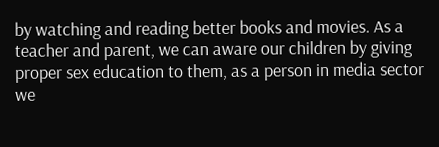by watching and reading better books and movies. As a teacher and parent, we can aware our children by giving proper sex education to them, as a person in media sector we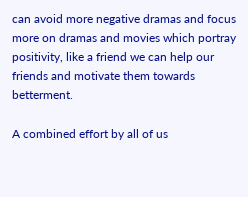can avoid more negative dramas and focus more on dramas and movies which portray positivity, like a friend we can help our friends and motivate them towards betterment.

A combined effort by all of us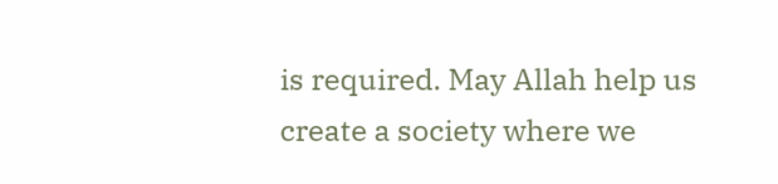is required. May Allah help us create a society where we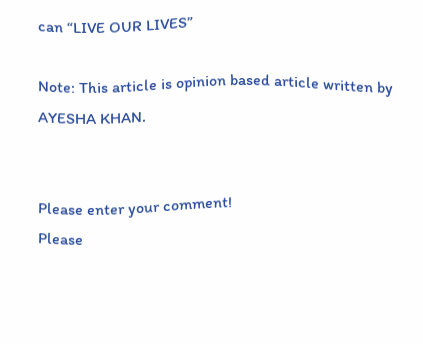can “LIVE OUR LIVES”

Note: This article is opinion based article written by AYESHA KHAN.


Please enter your comment!
Please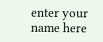enter your name here